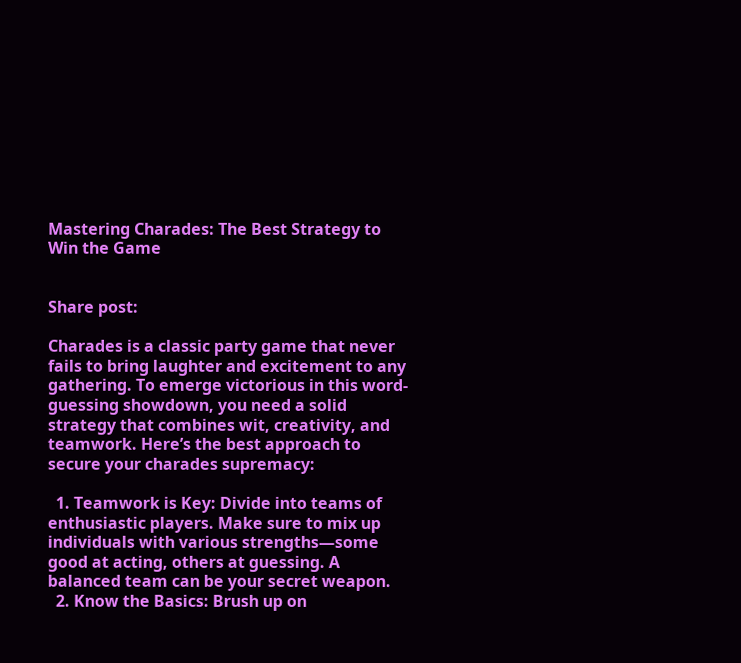Mastering Charades: The Best Strategy to Win the Game


Share post:

Charades is a classic party game that never fails to bring laughter and excitement to any gathering. To emerge victorious in this word-guessing showdown, you need a solid strategy that combines wit, creativity, and teamwork. Here’s the best approach to secure your charades supremacy:

  1. Teamwork is Key: Divide into teams of enthusiastic players. Make sure to mix up individuals with various strengths—some good at acting, others at guessing. A balanced team can be your secret weapon.
  2. Know the Basics: Brush up on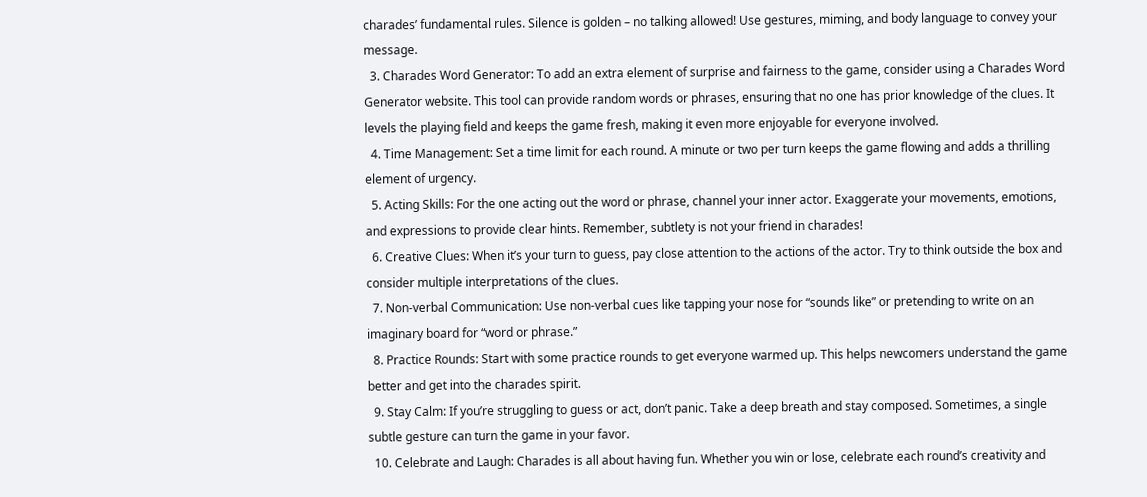charades’ fundamental rules. Silence is golden – no talking allowed! Use gestures, miming, and body language to convey your message.
  3. Charades Word Generator: To add an extra element of surprise and fairness to the game, consider using a Charades Word Generator website. This tool can provide random words or phrases, ensuring that no one has prior knowledge of the clues. It levels the playing field and keeps the game fresh, making it even more enjoyable for everyone involved.
  4. Time Management: Set a time limit for each round. A minute or two per turn keeps the game flowing and adds a thrilling element of urgency.
  5. Acting Skills: For the one acting out the word or phrase, channel your inner actor. Exaggerate your movements, emotions, and expressions to provide clear hints. Remember, subtlety is not your friend in charades!
  6. Creative Clues: When it’s your turn to guess, pay close attention to the actions of the actor. Try to think outside the box and consider multiple interpretations of the clues.
  7. Non-verbal Communication: Use non-verbal cues like tapping your nose for “sounds like” or pretending to write on an imaginary board for “word or phrase.”
  8. Practice Rounds: Start with some practice rounds to get everyone warmed up. This helps newcomers understand the game better and get into the charades spirit.
  9. Stay Calm: If you’re struggling to guess or act, don’t panic. Take a deep breath and stay composed. Sometimes, a single subtle gesture can turn the game in your favor.
  10. Celebrate and Laugh: Charades is all about having fun. Whether you win or lose, celebrate each round’s creativity and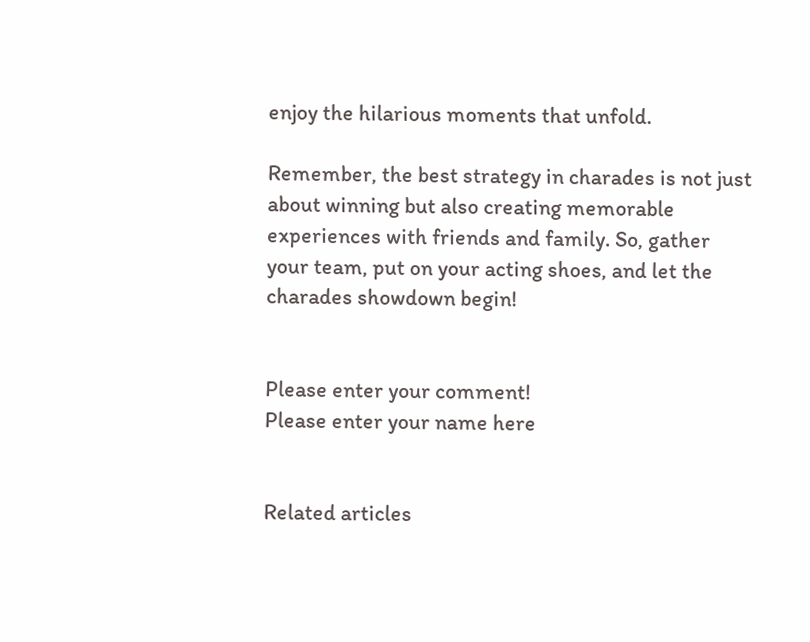enjoy the hilarious moments that unfold.

Remember, the best strategy in charades is not just about winning but also creating memorable experiences with friends and family. So, gather your team, put on your acting shoes, and let the charades showdown begin!


Please enter your comment!
Please enter your name here


Related articles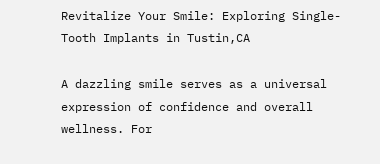Revitalize Your Smile: Exploring Single-Tooth Implants in Tustin,CA

A dazzling smile serves as a universal expression of confidence and overall wellness. For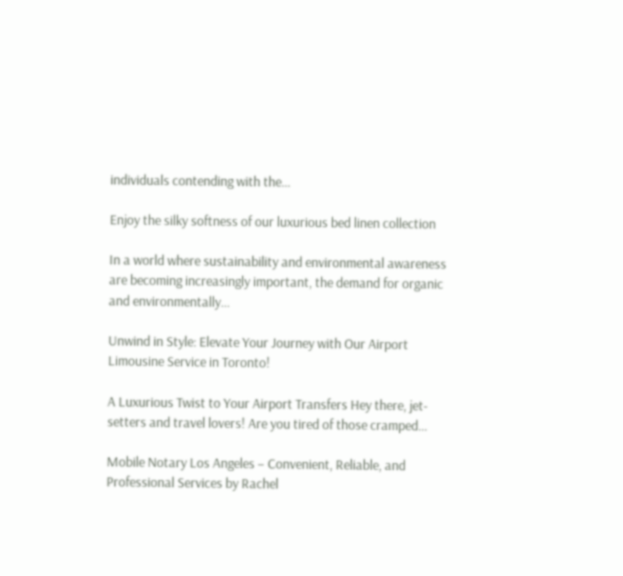individuals contending with the...

Enjoy the silky softness of our luxurious bed linen collection

In a world where sustainability and environmental awareness are becoming increasingly important, the demand for organic and environmentally...

Unwind in Style: Elevate Your Journey with Our Airport Limousine Service in Toronto!

A Luxurious Twist to Your Airport Transfers Hey there, jet-setters and travel lovers! Are you tired of those cramped...

Mobile Notary Los Angeles – Convenient, Reliable, and Professional Services by Rachel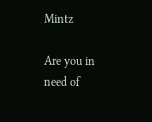Mintz

Are you in need of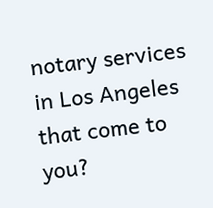notary services in Los Angeles that come to you?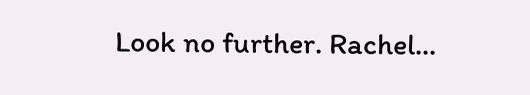Look no further. Rachel...